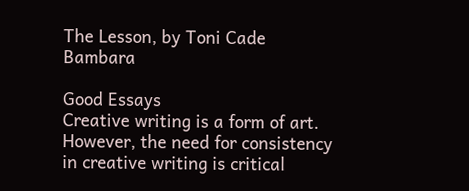The Lesson, by Toni Cade Bambara

Good Essays
Creative writing is a form of art. However, the need for consistency in creative writing is critical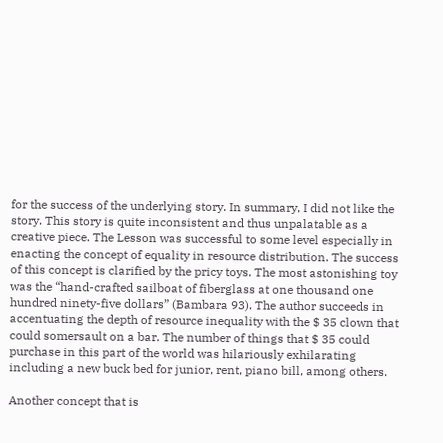for the success of the underlying story. In summary, I did not like the story. This story is quite inconsistent and thus unpalatable as a creative piece. The Lesson was successful to some level especially in enacting the concept of equality in resource distribution. The success of this concept is clarified by the pricy toys. The most astonishing toy was the “hand-crafted sailboat of fiberglass at one thousand one hundred ninety-five dollars” (Bambara 93). The author succeeds in accentuating the depth of resource inequality with the $ 35 clown that could somersault on a bar. The number of things that $ 35 could purchase in this part of the world was hilariously exhilarating including a new buck bed for junior, rent, piano bill, among others.

Another concept that is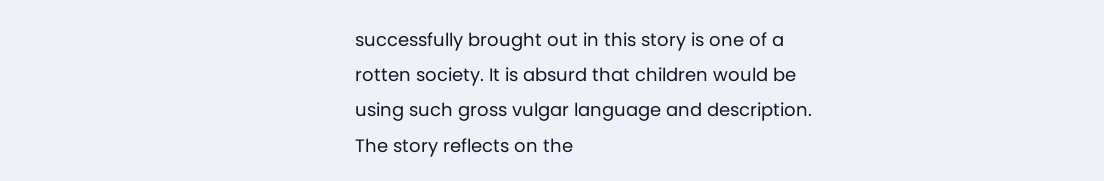successfully brought out in this story is one of a rotten society. It is absurd that children would be using such gross vulgar language and description. The story reflects on the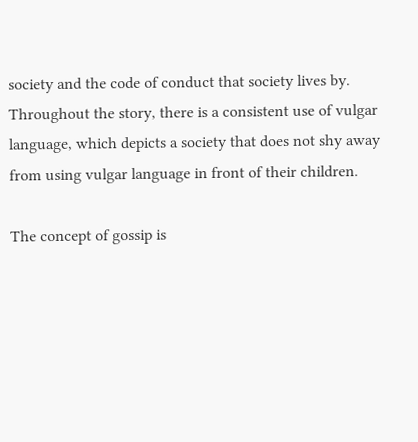society and the code of conduct that society lives by. Throughout the story, there is a consistent use of vulgar language, which depicts a society that does not shy away from using vulgar language in front of their children.

The concept of gossip is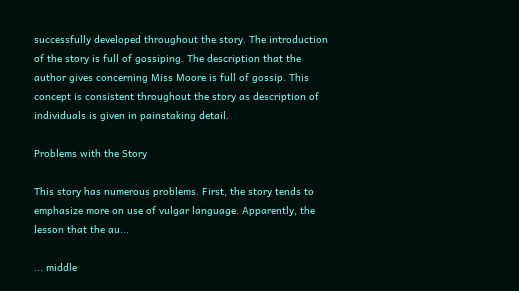successfully developed throughout the story. The introduction of the story is full of gossiping. The description that the author gives concerning Miss Moore is full of gossip. This concept is consistent throughout the story as description of individuals is given in painstaking detail.

Problems with the Story

This story has numerous problems. First, the story tends to emphasize more on use of vulgar language. Apparently, the lesson that the au...

... middle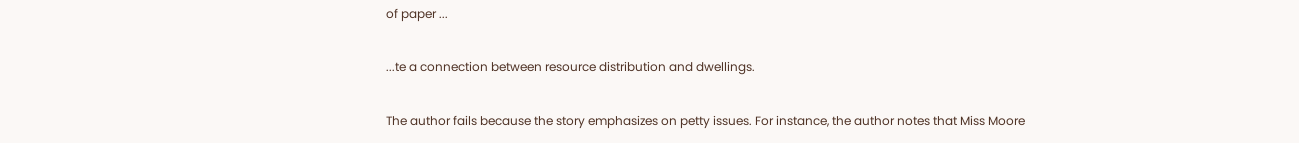of paper ...

...te a connection between resource distribution and dwellings.

The author fails because the story emphasizes on petty issues. For instance, the author notes that Miss Moore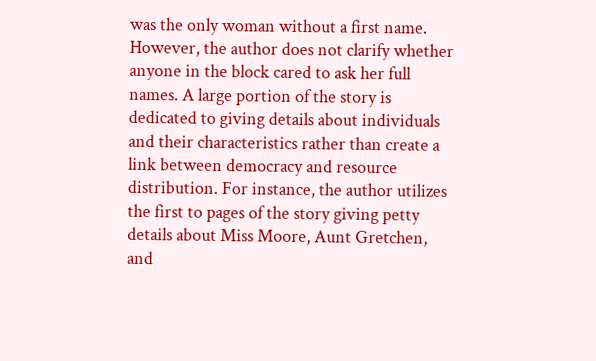was the only woman without a first name. However, the author does not clarify whether anyone in the block cared to ask her full names. A large portion of the story is dedicated to giving details about individuals and their characteristics rather than create a link between democracy and resource distribution. For instance, the author utilizes the first to pages of the story giving petty details about Miss Moore, Aunt Gretchen, and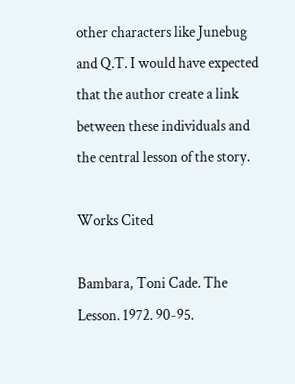other characters like Junebug and Q.T. I would have expected that the author create a link between these individuals and the central lesson of the story.

Works Cited

Bambara, Toni Cade. The Lesson. 1972. 90-95.